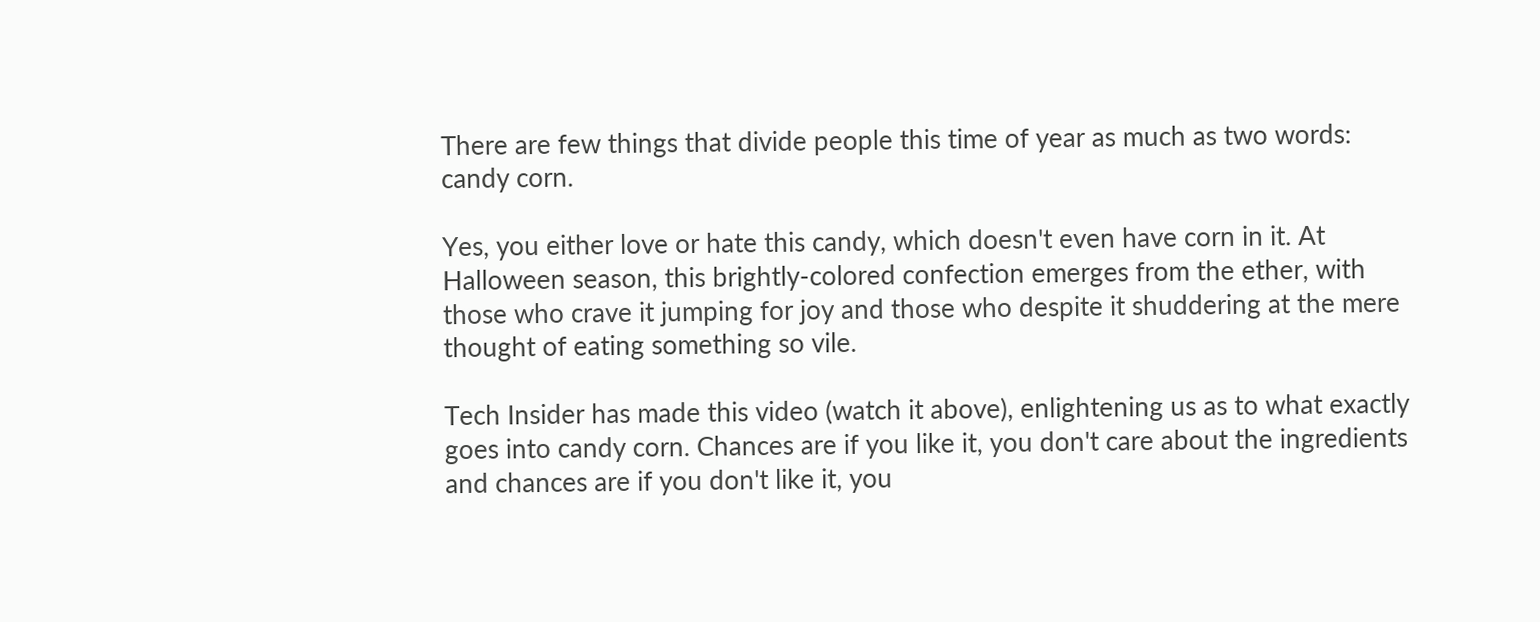There are few things that divide people this time of year as much as two words: candy corn.

Yes, you either love or hate this candy, which doesn't even have corn in it. At Halloween season, this brightly-colored confection emerges from the ether, with those who crave it jumping for joy and those who despite it shuddering at the mere thought of eating something so vile.

Tech Insider has made this video (watch it above), enlightening us as to what exactly goes into candy corn. Chances are if you like it, you don't care about the ingredients and chances are if you don't like it, you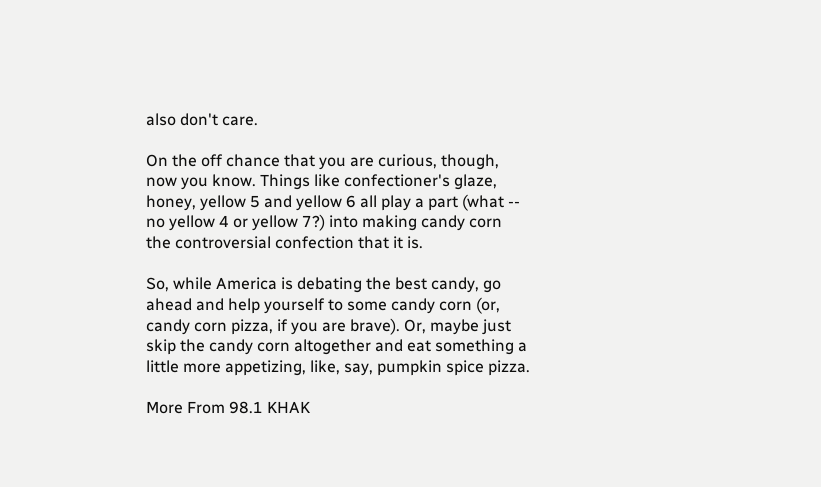also don't care.

On the off chance that you are curious, though, now you know. Things like confectioner's glaze, honey, yellow 5 and yellow 6 all play a part (what -- no yellow 4 or yellow 7?) into making candy corn the controversial confection that it is.

So, while America is debating the best candy, go ahead and help yourself to some candy corn (or, candy corn pizza, if you are brave). Or, maybe just skip the candy corn altogether and eat something a little more appetizing, like, say, pumpkin spice pizza.

More From 98.1 KHAK